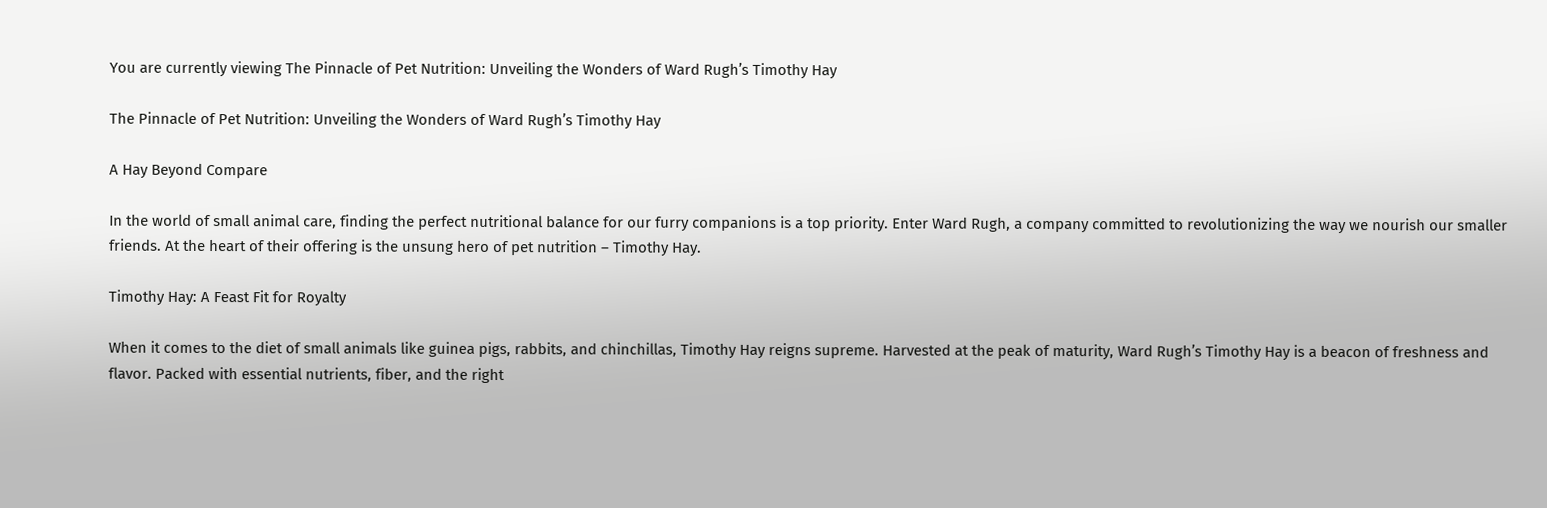You are currently viewing The Pinnacle of Pet Nutrition: Unveiling the Wonders of Ward Rugh’s Timothy Hay

The Pinnacle of Pet Nutrition: Unveiling the Wonders of Ward Rugh’s Timothy Hay

A Hay Beyond Compare

In the world of small animal care, finding the perfect nutritional balance for our furry companions is a top priority. Enter Ward Rugh, a company committed to revolutionizing the way we nourish our smaller friends. At the heart of their offering is the unsung hero of pet nutrition – Timothy Hay.

Timothy Hay: A Feast Fit for Royalty

When it comes to the diet of small animals like guinea pigs, rabbits, and chinchillas, Timothy Hay reigns supreme. Harvested at the peak of maturity, Ward Rugh’s Timothy Hay is a beacon of freshness and flavor. Packed with essential nutrients, fiber, and the right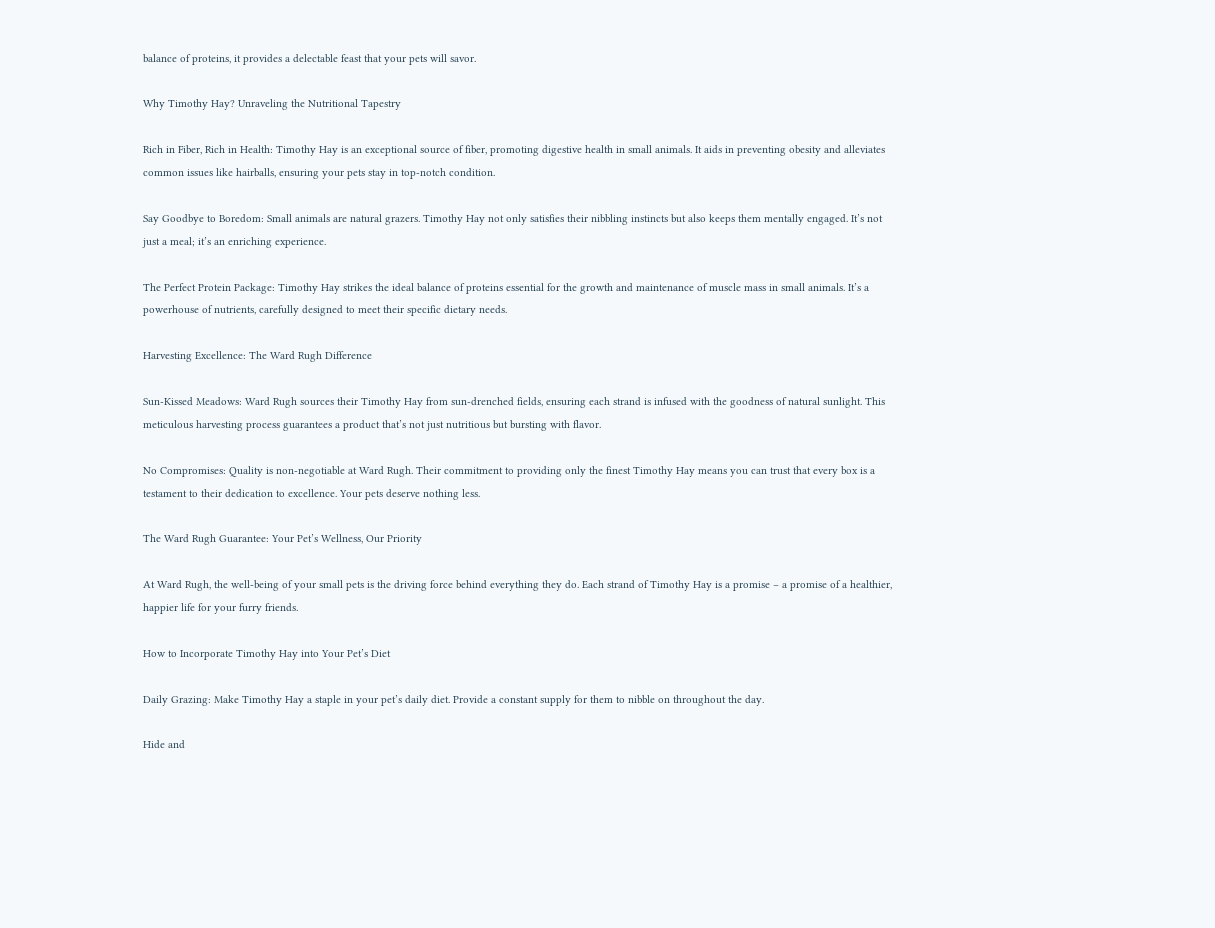balance of proteins, it provides a delectable feast that your pets will savor.

Why Timothy Hay? Unraveling the Nutritional Tapestry

Rich in Fiber, Rich in Health: Timothy Hay is an exceptional source of fiber, promoting digestive health in small animals. It aids in preventing obesity and alleviates common issues like hairballs, ensuring your pets stay in top-notch condition.

Say Goodbye to Boredom: Small animals are natural grazers. Timothy Hay not only satisfies their nibbling instincts but also keeps them mentally engaged. It’s not just a meal; it’s an enriching experience.

The Perfect Protein Package: Timothy Hay strikes the ideal balance of proteins essential for the growth and maintenance of muscle mass in small animals. It’s a powerhouse of nutrients, carefully designed to meet their specific dietary needs.

Harvesting Excellence: The Ward Rugh Difference

Sun-Kissed Meadows: Ward Rugh sources their Timothy Hay from sun-drenched fields, ensuring each strand is infused with the goodness of natural sunlight. This meticulous harvesting process guarantees a product that’s not just nutritious but bursting with flavor.

No Compromises: Quality is non-negotiable at Ward Rugh. Their commitment to providing only the finest Timothy Hay means you can trust that every box is a testament to their dedication to excellence. Your pets deserve nothing less.

The Ward Rugh Guarantee: Your Pet’s Wellness, Our Priority

At Ward Rugh, the well-being of your small pets is the driving force behind everything they do. Each strand of Timothy Hay is a promise – a promise of a healthier, happier life for your furry friends.

How to Incorporate Timothy Hay into Your Pet’s Diet

Daily Grazing: Make Timothy Hay a staple in your pet’s daily diet. Provide a constant supply for them to nibble on throughout the day.

Hide and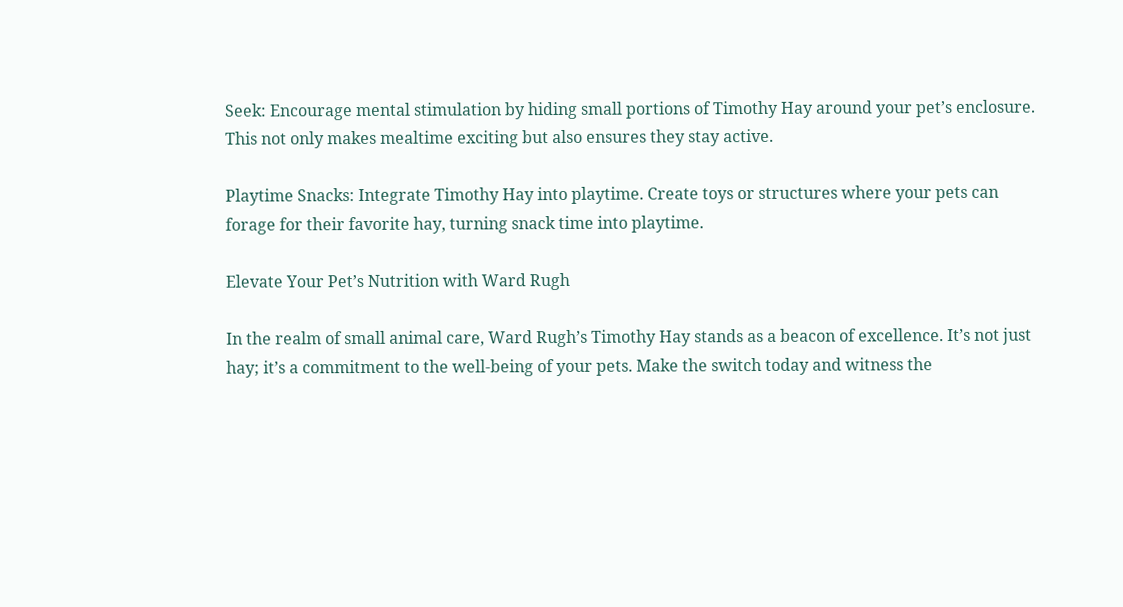Seek: Encourage mental stimulation by hiding small portions of Timothy Hay around your pet’s enclosure. This not only makes mealtime exciting but also ensures they stay active.

Playtime Snacks: Integrate Timothy Hay into playtime. Create toys or structures where your pets can forage for their favorite hay, turning snack time into playtime.

Elevate Your Pet’s Nutrition with Ward Rugh

In the realm of small animal care, Ward Rugh’s Timothy Hay stands as a beacon of excellence. It’s not just hay; it’s a commitment to the well-being of your pets. Make the switch today and witness the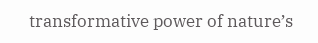transformative power of nature’s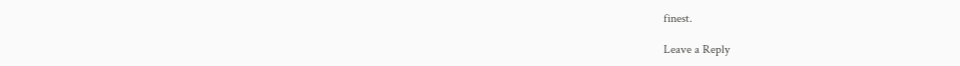finest.

Leave a Reply